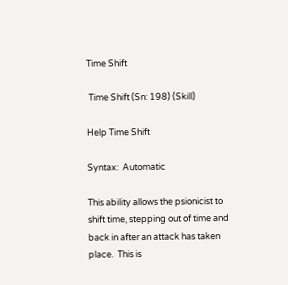Time Shift

 Time Shift (Sn: 198) (Skill)

Help Time Shift

Syntax:  Automatic

This ability allows the psionicist to shift time, stepping out of time and
back in after an attack has taken place.  This is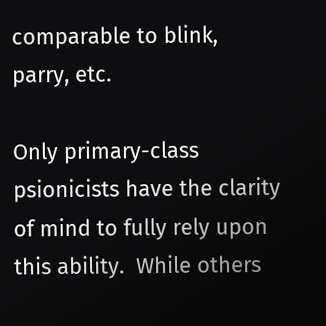comparable to blink,
parry, etc.

Only primary-class psionicists have the clarity of mind to fully rely upon
this ability.  While others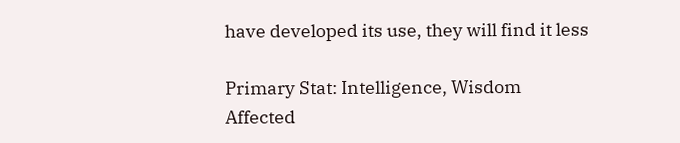have developed its use, they will find it less

Primary Stat: Intelligence, Wisdom
Affected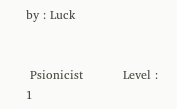by : Luck


 Psionicist          Level :  1